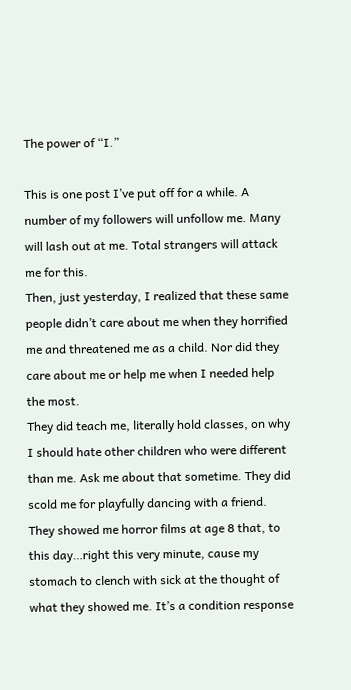The power of “I.”

This is one post I’ve put off for a while. A number of my followers will unfollow me. Many will lash out at me. Total strangers will attack me for this.
Then, just yesterday, I realized that these same people didn’t care about me when they horrified me and threatened me as a child. Nor did they care about me or help me when I needed help the most.
They did teach me, literally hold classes, on why I should hate other children who were different than me. Ask me about that sometime. They did scold me for playfully dancing with a friend. They showed me horror films at age 8 that, to this day…right this very minute, cause my stomach to clench with sick at the thought of what they showed me. It’s a condition response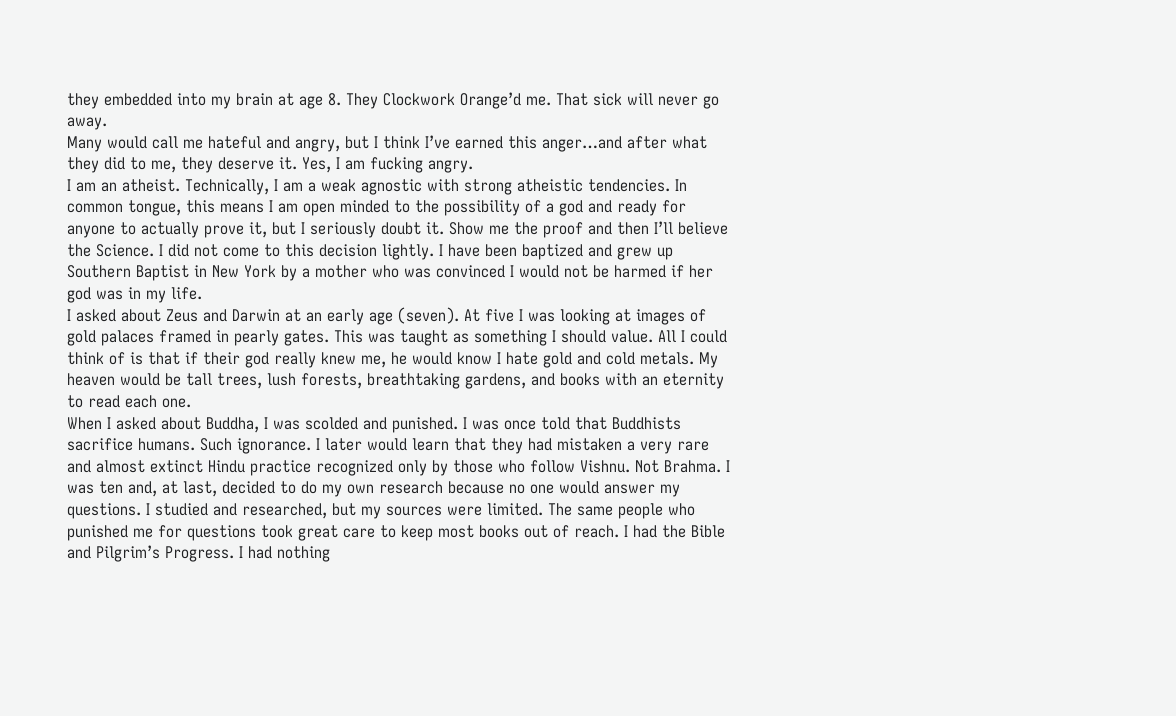they embedded into my brain at age 8. They Clockwork Orange’d me. That sick will never go away.
Many would call me hateful and angry, but I think I’ve earned this anger…and after what they did to me, they deserve it. Yes, I am fucking angry.
I am an atheist. Technically, I am a weak agnostic with strong atheistic tendencies. In common tongue, this means I am open minded to the possibility of a god and ready for anyone to actually prove it, but I seriously doubt it. Show me the proof and then I’ll believe the Science. I did not come to this decision lightly. I have been baptized and grew up Southern Baptist in New York by a mother who was convinced I would not be harmed if her god was in my life.
I asked about Zeus and Darwin at an early age (seven). At five I was looking at images of gold palaces framed in pearly gates. This was taught as something I should value. All I could think of is that if their god really knew me, he would know I hate gold and cold metals. My heaven would be tall trees, lush forests, breathtaking gardens, and books with an eternity to read each one.
When I asked about Buddha, I was scolded and punished. I was once told that Buddhists sacrifice humans. Such ignorance. I later would learn that they had mistaken a very rare and almost extinct Hindu practice recognized only by those who follow Vishnu. Not Brahma. I was ten and, at last, decided to do my own research because no one would answer my questions. I studied and researched, but my sources were limited. The same people who punished me for questions took great care to keep most books out of reach. I had the Bible and Pilgrim’s Progress. I had nothing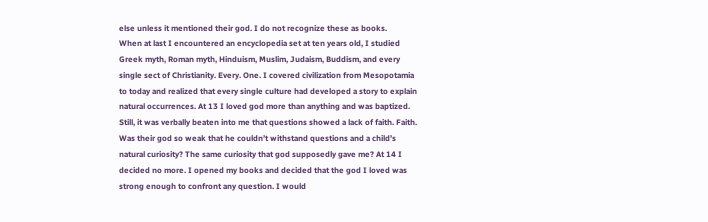else unless it mentioned their god. I do not recognize these as books.
When at last I encountered an encyclopedia set at ten years old, I studied Greek myth, Roman myth, Hinduism, Muslim, Judaism, Buddism, and every single sect of Christianity. Every. One. I covered civilization from Mesopotamia to today and realized that every single culture had developed a story to explain natural occurrences. At 13 I loved god more than anything and was baptized. Still, it was verbally beaten into me that questions showed a lack of faith. Faith. Was their god so weak that he couldn’t withstand questions and a child’s natural curiosity? The same curiosity that god supposedly gave me? At 14 I decided no more. I opened my books and decided that the god I loved was strong enough to confront any question. I would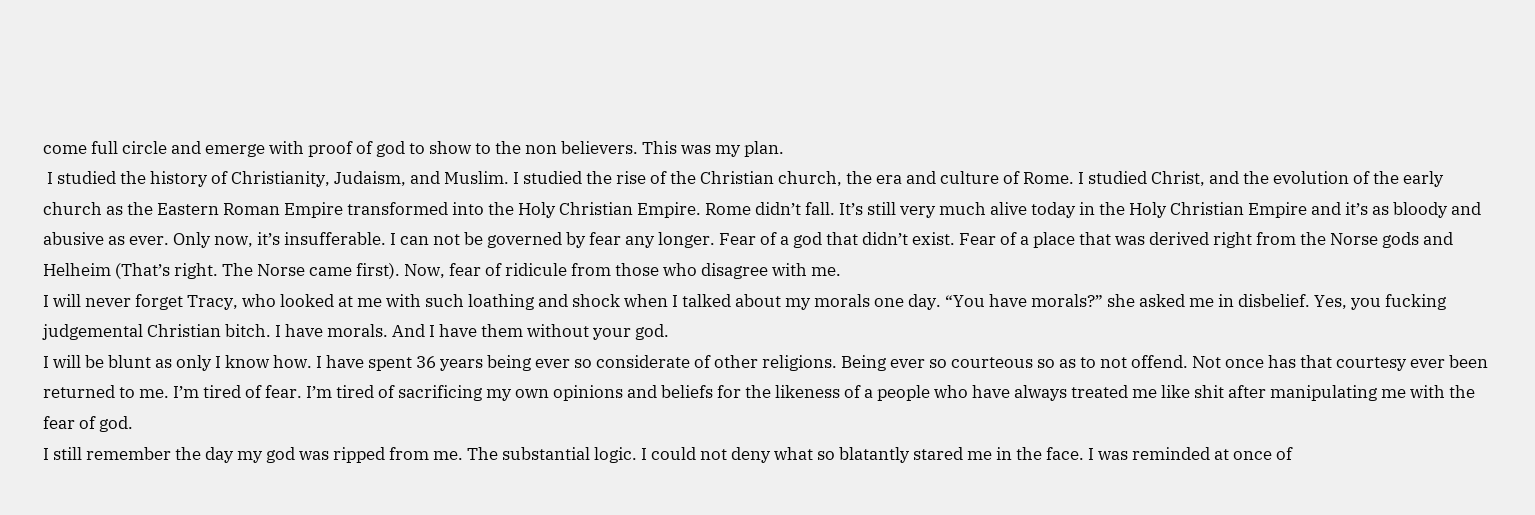come full circle and emerge with proof of god to show to the non believers. This was my plan.
 I studied the history of Christianity, Judaism, and Muslim. I studied the rise of the Christian church, the era and culture of Rome. I studied Christ, and the evolution of the early church as the Eastern Roman Empire transformed into the Holy Christian Empire. Rome didn’t fall. It’s still very much alive today in the Holy Christian Empire and it’s as bloody and abusive as ever. Only now, it’s insufferable. I can not be governed by fear any longer. Fear of a god that didn’t exist. Fear of a place that was derived right from the Norse gods and Helheim (That’s right. The Norse came first). Now, fear of ridicule from those who disagree with me.
I will never forget Tracy, who looked at me with such loathing and shock when I talked about my morals one day. “You have morals?” she asked me in disbelief. Yes, you fucking judgemental Christian bitch. I have morals. And I have them without your god.
I will be blunt as only I know how. I have spent 36 years being ever so considerate of other religions. Being ever so courteous so as to not offend. Not once has that courtesy ever been returned to me. I’m tired of fear. I’m tired of sacrificing my own opinions and beliefs for the likeness of a people who have always treated me like shit after manipulating me with the fear of god.
I still remember the day my god was ripped from me. The substantial logic. I could not deny what so blatantly stared me in the face. I was reminded at once of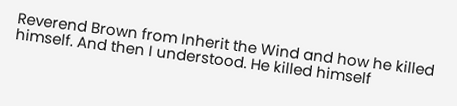Reverend Brown from Inherit the Wind and how he killed himself. And then I understood. He killed himself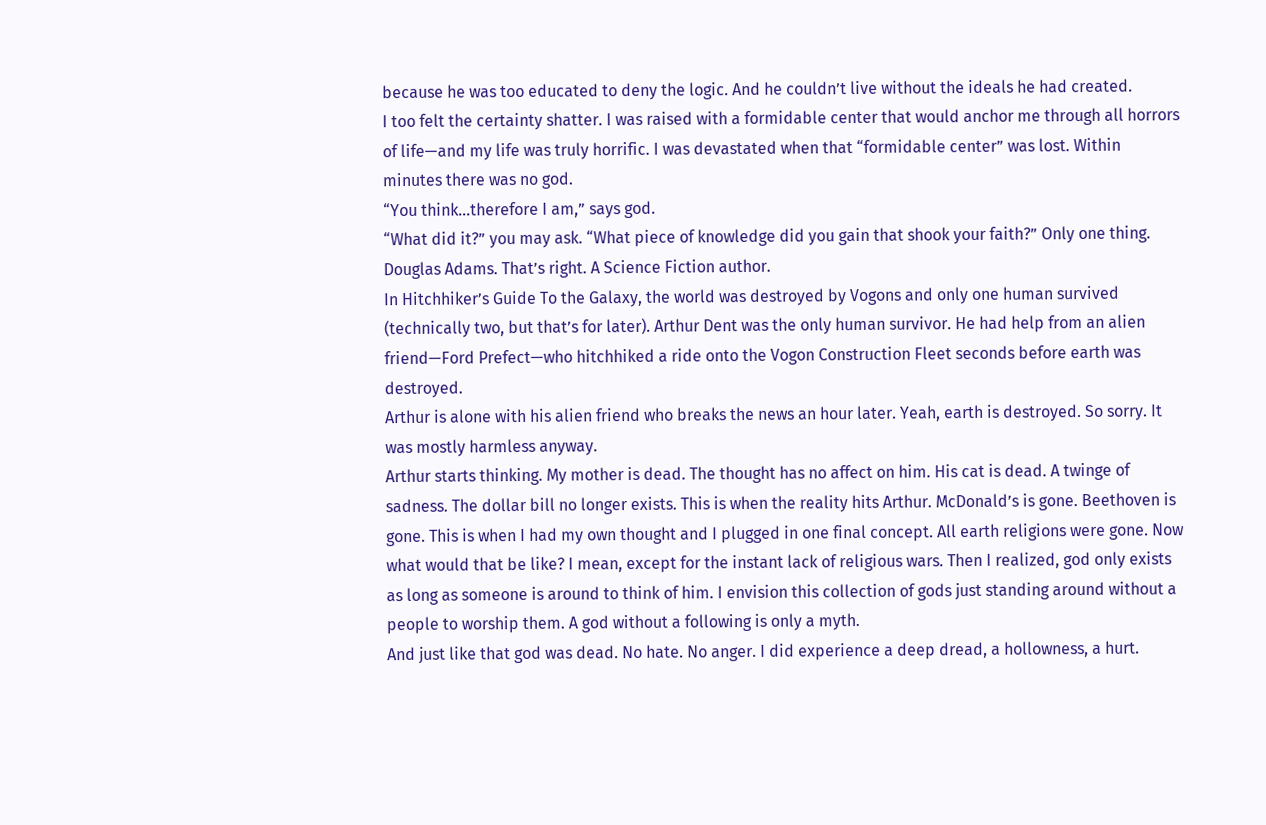because he was too educated to deny the logic. And he couldn’t live without the ideals he had created.
I too felt the certainty shatter. I was raised with a formidable center that would anchor me through all horrors of life—and my life was truly horrific. I was devastated when that “formidable center” was lost. Within minutes there was no god.
“You think…therefore I am,” says god.
“What did it?” you may ask. “What piece of knowledge did you gain that shook your faith?” Only one thing. Douglas Adams. That’s right. A Science Fiction author.
In Hitchhiker’s Guide To the Galaxy, the world was destroyed by Vogons and only one human survived (technically two, but that’s for later). Arthur Dent was the only human survivor. He had help from an alien friend—Ford Prefect—who hitchhiked a ride onto the Vogon Construction Fleet seconds before earth was destroyed.
Arthur is alone with his alien friend who breaks the news an hour later. Yeah, earth is destroyed. So sorry. It was mostly harmless anyway.
Arthur starts thinking. My mother is dead. The thought has no affect on him. His cat is dead. A twinge of sadness. The dollar bill no longer exists. This is when the reality hits Arthur. McDonald’s is gone. Beethoven is gone. This is when I had my own thought and I plugged in one final concept. All earth religions were gone. Now what would that be like? I mean, except for the instant lack of religious wars. Then I realized, god only exists as long as someone is around to think of him. I envision this collection of gods just standing around without a people to worship them. A god without a following is only a myth.
And just like that god was dead. No hate. No anger. I did experience a deep dread, a hollowness, a hurt.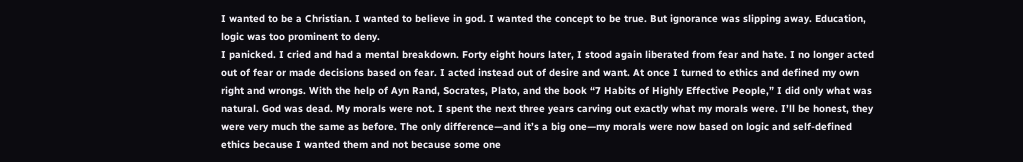I wanted to be a Christian. I wanted to believe in god. I wanted the concept to be true. But ignorance was slipping away. Education, logic was too prominent to deny.
I panicked. I cried and had a mental breakdown. Forty eight hours later, I stood again liberated from fear and hate. I no longer acted out of fear or made decisions based on fear. I acted instead out of desire and want. At once I turned to ethics and defined my own right and wrongs. With the help of Ayn Rand, Socrates, Plato, and the book “7 Habits of Highly Effective People,” I did only what was natural. God was dead. My morals were not. I spent the next three years carving out exactly what my morals were. I’ll be honest, they were very much the same as before. The only difference—and it’s a big one—my morals were now based on logic and self-defined ethics because I wanted them and not because some one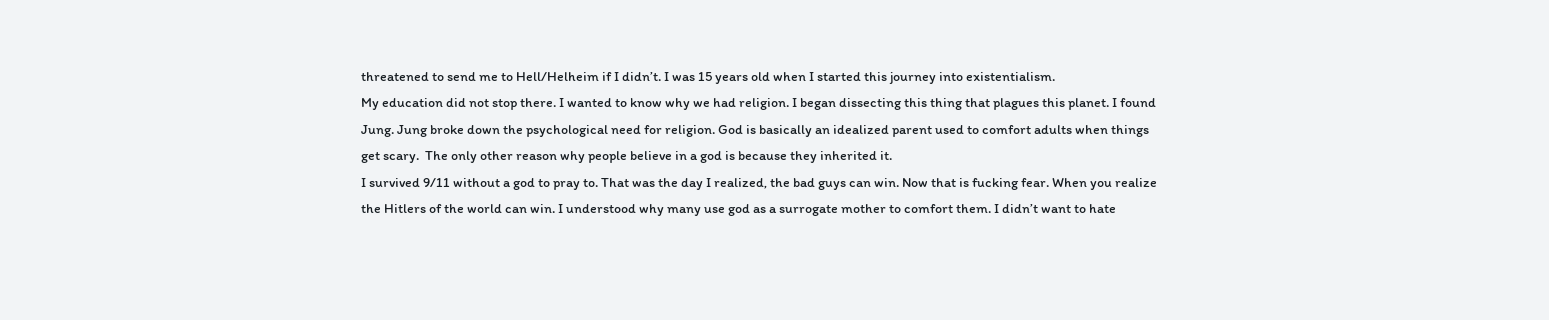threatened to send me to Hell/Helheim if I didn’t. I was 15 years old when I started this journey into existentialism.
My education did not stop there. I wanted to know why we had religion. I began dissecting this thing that plagues this planet. I found Jung. Jung broke down the psychological need for religion. God is basically an idealized parent used to comfort adults when things get scary.  The only other reason why people believe in a god is because they inherited it.
I survived 9/11 without a god to pray to. That was the day I realized, the bad guys can win. Now that is fucking fear. When you realize the Hitlers of the world can win. I understood why many use god as a surrogate mother to comfort them. I didn’t want to hate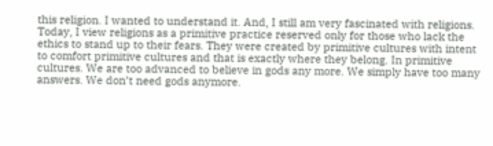this religion. I wanted to understand it. And, I still am very fascinated with religions. Today, I view religions as a primitive practice reserved only for those who lack the ethics to stand up to their fears. They were created by primitive cultures with intent to comfort primitive cultures and that is exactly where they belong. In primitive cultures. We are too advanced to believe in gods any more. We simply have too many answers. We don’t need gods anymore.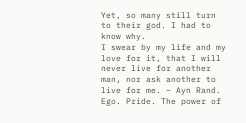Yet, so many still turn to their god. I had to know why.
I swear by my life and my love for it, that I will never live for another man, nor ask another to live for me. – Ayn Rand.
Ego. Pride. The power of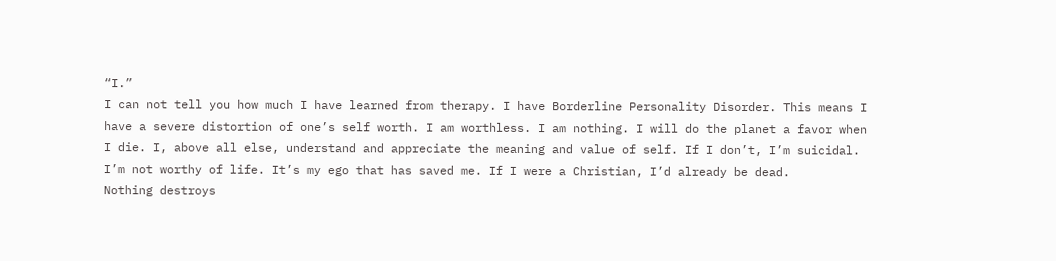“I.”
I can not tell you how much I have learned from therapy. I have Borderline Personality Disorder. This means I have a severe distortion of one’s self worth. I am worthless. I am nothing. I will do the planet a favor when I die. I, above all else, understand and appreciate the meaning and value of self. If I don’t, I’m suicidal. I’m not worthy of life. It’s my ego that has saved me. If I were a Christian, I’d already be dead.
Nothing destroys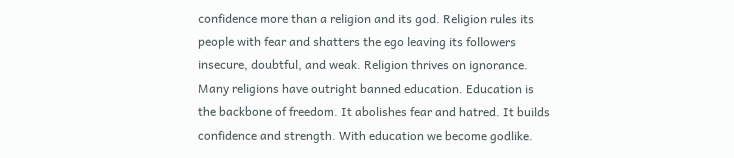confidence more than a religion and its god. Religion rules its people with fear and shatters the ego leaving its followers insecure, doubtful, and weak. Religion thrives on ignorance. Many religions have outright banned education. Education is the backbone of freedom. It abolishes fear and hatred. It builds confidence and strength. With education we become godlike.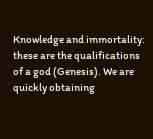Knowledge and immortality: these are the qualifications of a god (Genesis). We are quickly obtaining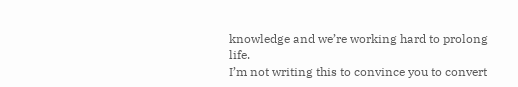knowledge and we’re working hard to prolong life.
I’m not writing this to convince you to convert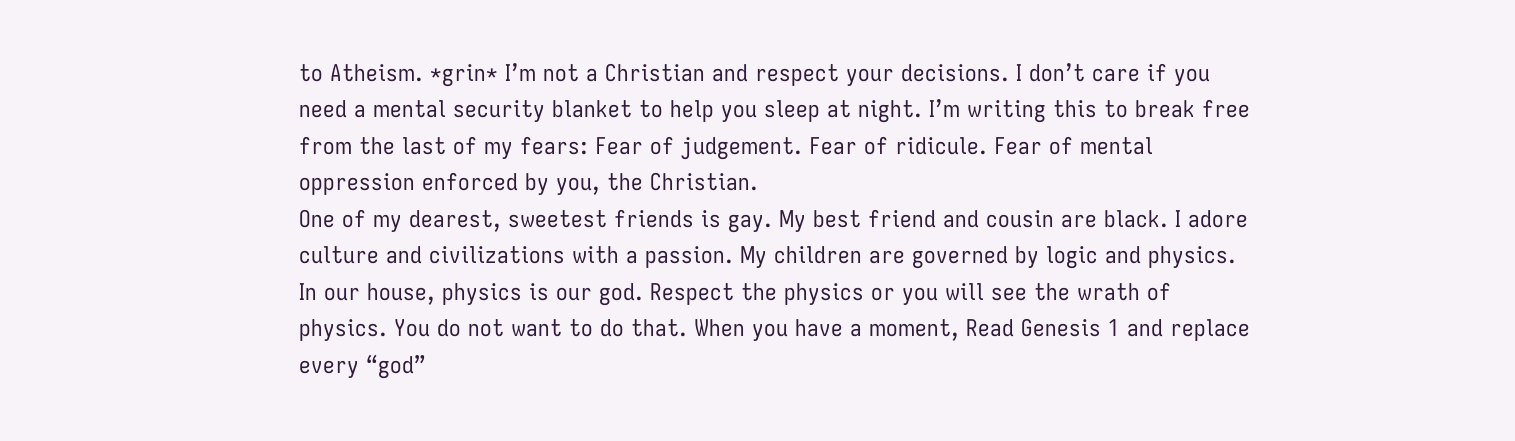to Atheism. *grin* I’m not a Christian and respect your decisions. I don’t care if you need a mental security blanket to help you sleep at night. I’m writing this to break free from the last of my fears: Fear of judgement. Fear of ridicule. Fear of mental oppression enforced by you, the Christian.
One of my dearest, sweetest friends is gay. My best friend and cousin are black. I adore culture and civilizations with a passion. My children are governed by logic and physics. In our house, physics is our god. Respect the physics or you will see the wrath of physics. You do not want to do that. When you have a moment, Read Genesis 1 and replace every “god”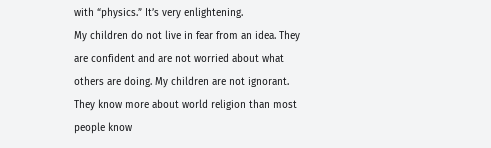with “physics.” It’s very enlightening.
My children do not live in fear from an idea. They are confident and are not worried about what others are doing. My children are not ignorant. They know more about world religion than most people know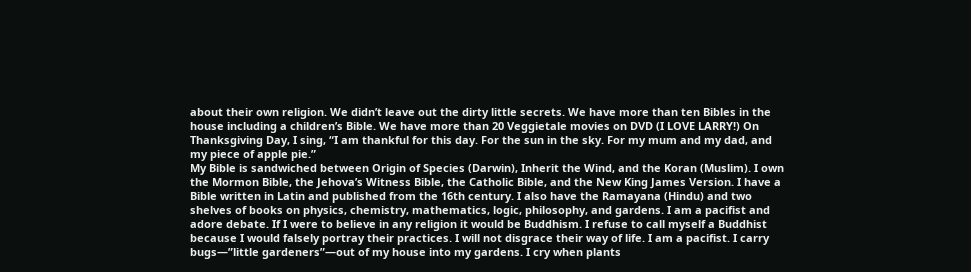about their own religion. We didn’t leave out the dirty little secrets. We have more than ten Bibles in the house including a children’s Bible. We have more than 20 Veggietale movies on DVD (I LOVE LARRY!) On Thanksgiving Day, I sing, “I am thankful for this day. For the sun in the sky. For my mum and my dad, and my piece of apple pie.”
My Bible is sandwiched between Origin of Species (Darwin), Inherit the Wind, and the Koran (Muslim). I own the Mormon Bible, the Jehova’s Witness Bible, the Catholic Bible, and the New King James Version. I have a Bible written in Latin and published from the 16th century. I also have the Ramayana (Hindu) and two shelves of books on physics, chemistry, mathematics, logic, philosophy, and gardens. I am a pacifist and adore debate. If I were to believe in any religion it would be Buddhism. I refuse to call myself a Buddhist because I would falsely portray their practices. I will not disgrace their way of life. I am a pacifist. I carry bugs—”little gardeners”—out of my house into my gardens. I cry when plants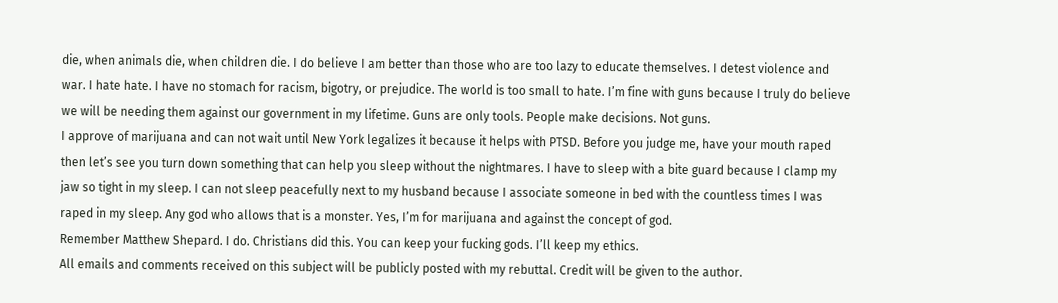die, when animals die, when children die. I do believe I am better than those who are too lazy to educate themselves. I detest violence and war. I hate hate. I have no stomach for racism, bigotry, or prejudice. The world is too small to hate. I’m fine with guns because I truly do believe we will be needing them against our government in my lifetime. Guns are only tools. People make decisions. Not guns.
I approve of marijuana and can not wait until New York legalizes it because it helps with PTSD. Before you judge me, have your mouth raped then let’s see you turn down something that can help you sleep without the nightmares. I have to sleep with a bite guard because I clamp my jaw so tight in my sleep. I can not sleep peacefully next to my husband because I associate someone in bed with the countless times I was raped in my sleep. Any god who allows that is a monster. Yes, I’m for marijuana and against the concept of god.
Remember Matthew Shepard. I do. Christians did this. You can keep your fucking gods. I’ll keep my ethics.
All emails and comments received on this subject will be publicly posted with my rebuttal. Credit will be given to the author.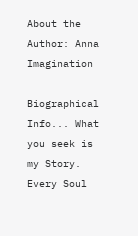About the Author: Anna Imagination

Biographical Info... What you seek is my Story. Every Soul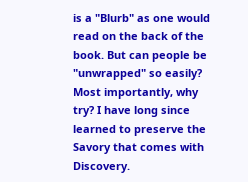is a "Blurb" as one would read on the back of the book. But can people be "unwrapped" so easily? Most importantly, why try? I have long since learned to preserve the Savory that comes with Discovery.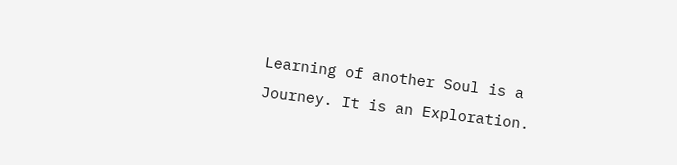Learning of another Soul is a Journey. It is an Exploration.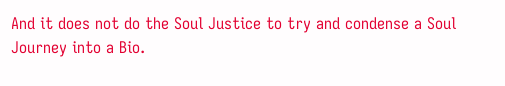And it does not do the Soul Justice to try and condense a Soul Journey into a Bio.